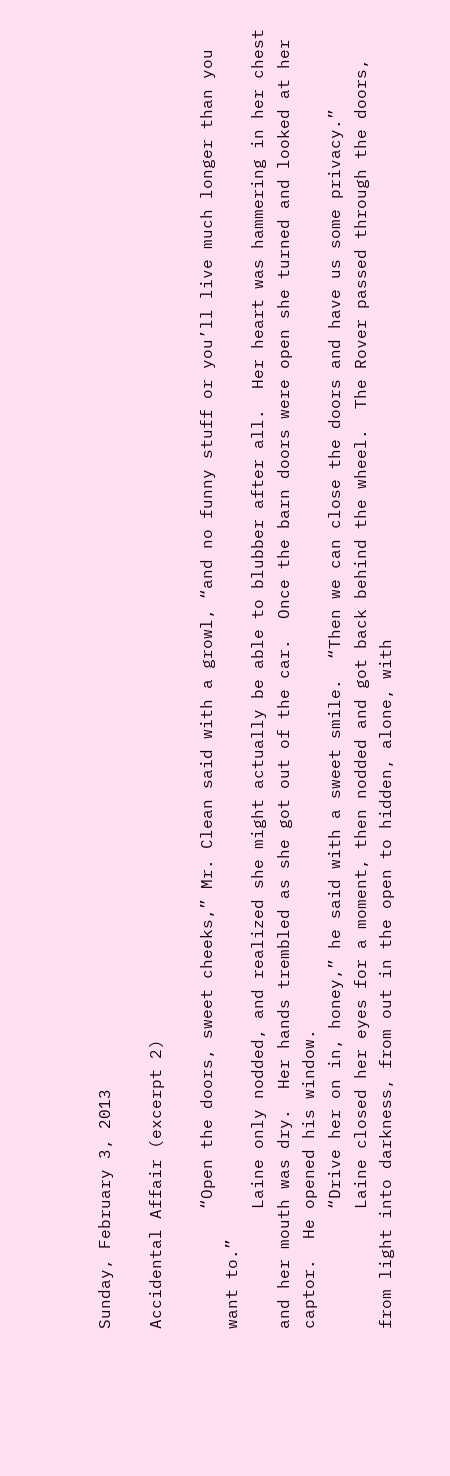Sunday, February 3, 2013

Accidental Affair (excerpt 2)

            “Open the doors, sweet cheeks,” Mr. Clean said with a growl, “and no funny stuff or you’ll live much longer than you want to.”
            Laine only nodded, and realized she might actually be able to blubber after all.  Her heart was hammering in her chest and her mouth was dry.  Her hands trembled as she got out of the car.  Once the barn doors were open she turned and looked at her captor.  He opened his window.
            “Drive her on in, honey,” he said with a sweet smile.  “Then we can close the doors and have us some privacy.”
            Laine closed her eyes for a moment, then nodded and got back behind the wheel.  The Rover passed through the doors, from light into darkness, from out in the open to hidden, alone, with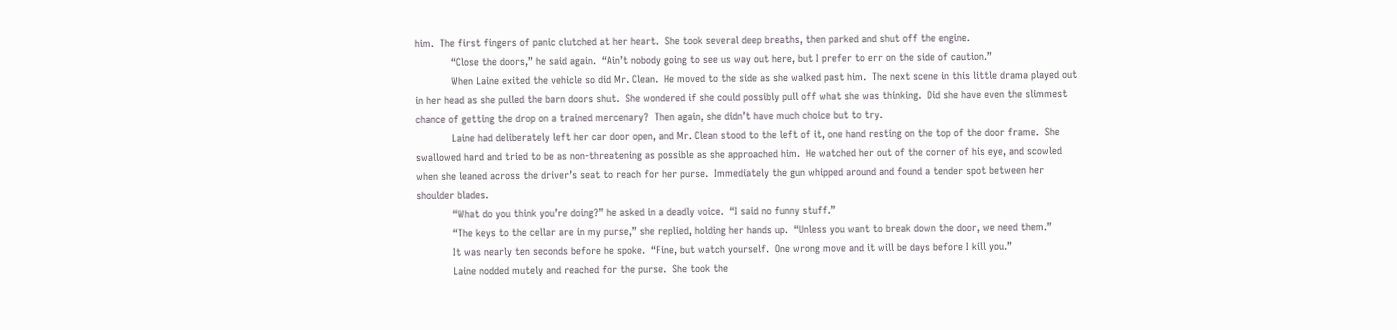him.  The first fingers of panic clutched at her heart.  She took several deep breaths, then parked and shut off the engine.
            “Close the doors,” he said again.  “Ain’t nobody going to see us way out here, but I prefer to err on the side of caution.”
            When Laine exited the vehicle so did Mr. Clean.  He moved to the side as she walked past him.  The next scene in this little drama played out in her head as she pulled the barn doors shut.  She wondered if she could possibly pull off what she was thinking.  Did she have even the slimmest chance of getting the drop on a trained mercenary?  Then again, she didn’t have much choice but to try.
            Laine had deliberately left her car door open, and Mr. Clean stood to the left of it, one hand resting on the top of the door frame.  She swallowed hard and tried to be as non-threatening as possible as she approached him.  He watched her out of the corner of his eye, and scowled when she leaned across the driver’s seat to reach for her purse.  Immediately the gun whipped around and found a tender spot between her shoulder blades.
            “What do you think you’re doing?” he asked in a deadly voice.  “I said no funny stuff.”
            “The keys to the cellar are in my purse,” she replied, holding her hands up.  “Unless you want to break down the door, we need them.”
            It was nearly ten seconds before he spoke.  “Fine, but watch yourself.  One wrong move and it will be days before I kill you.”
            Laine nodded mutely and reached for the purse.  She took the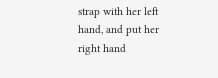strap with her left hand, and put her right hand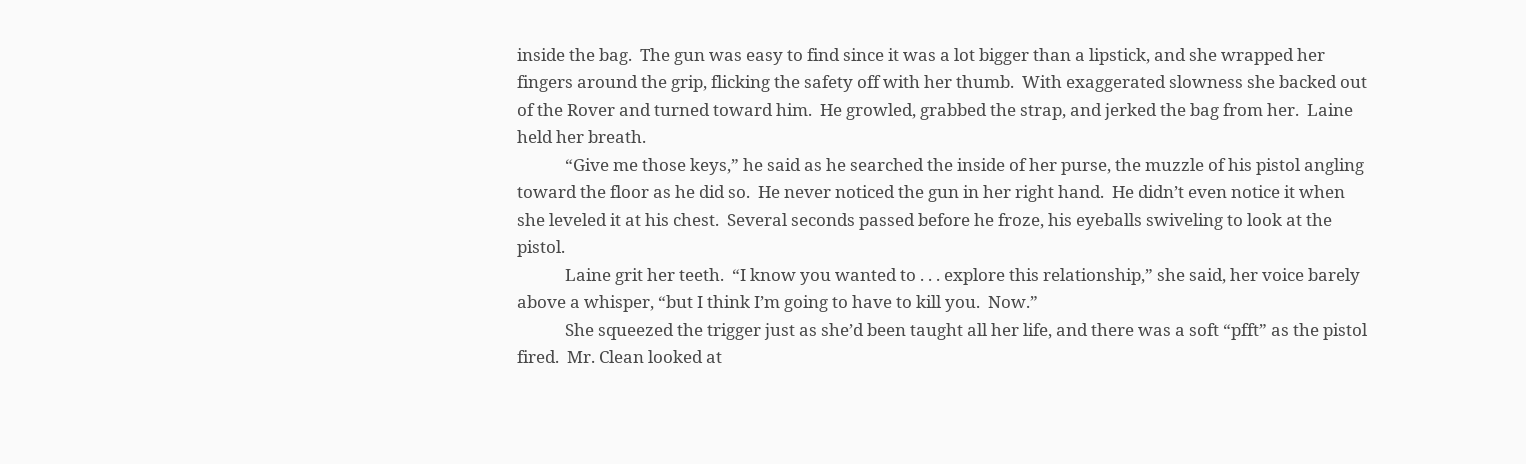inside the bag.  The gun was easy to find since it was a lot bigger than a lipstick, and she wrapped her fingers around the grip, flicking the safety off with her thumb.  With exaggerated slowness she backed out of the Rover and turned toward him.  He growled, grabbed the strap, and jerked the bag from her.  Laine held her breath.
            “Give me those keys,” he said as he searched the inside of her purse, the muzzle of his pistol angling toward the floor as he did so.  He never noticed the gun in her right hand.  He didn’t even notice it when she leveled it at his chest.  Several seconds passed before he froze, his eyeballs swiveling to look at the pistol.
            Laine grit her teeth.  “I know you wanted to . . . explore this relationship,” she said, her voice barely above a whisper, “but I think I’m going to have to kill you.  Now.”
            She squeezed the trigger just as she’d been taught all her life, and there was a soft “pfft” as the pistol fired.  Mr. Clean looked at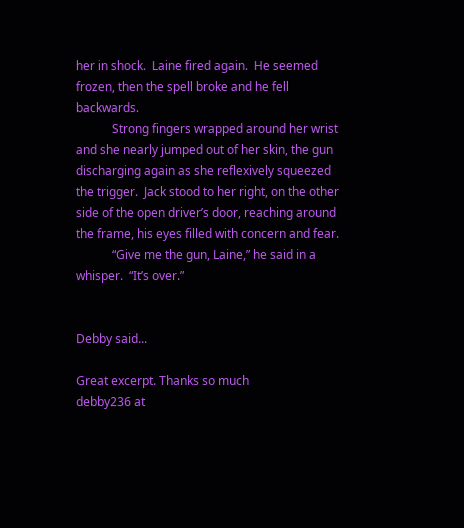her in shock.  Laine fired again.  He seemed frozen, then the spell broke and he fell backwards.
            Strong fingers wrapped around her wrist and she nearly jumped out of her skin, the gun discharging again as she reflexively squeezed the trigger.  Jack stood to her right, on the other side of the open driver’s door, reaching around the frame, his eyes filled with concern and fear.
            “Give me the gun, Laine,” he said in a whisper.  “It’s over.”


Debby said...

Great excerpt. Thanks so much
debby236 at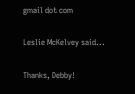gmail dot com

Leslie McKelvey said...

Thanks, Debby!